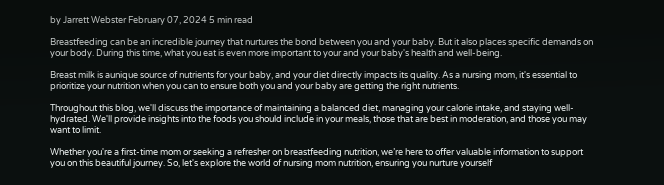by Jarrett Webster February 07, 2024 5 min read

Breastfeeding can be an incredible journey that nurtures the bond between you and your baby. But it also places specific demands on your body. During this time, what you eat is even more important to your and your baby's health and well-being.

Breast milk is aunique source of nutrients for your baby, and your diet directly impacts its quality. As a nursing mom, it's essential to prioritize your nutrition when you can to ensure both you and your baby are getting the right nutrients.

Throughout this blog, we'll discuss the importance of maintaining a balanced diet, managing your calorie intake, and staying well-hydrated. We'll provide insights into the foods you should include in your meals, those that are best in moderation, and those you may want to limit.

Whether you're a first-time mom or seeking a refresher on breastfeeding nutrition, we’re here to offer valuable information to support you on this beautiful journey. So, let's explore the world of nursing mom nutrition, ensuring you nurture yourself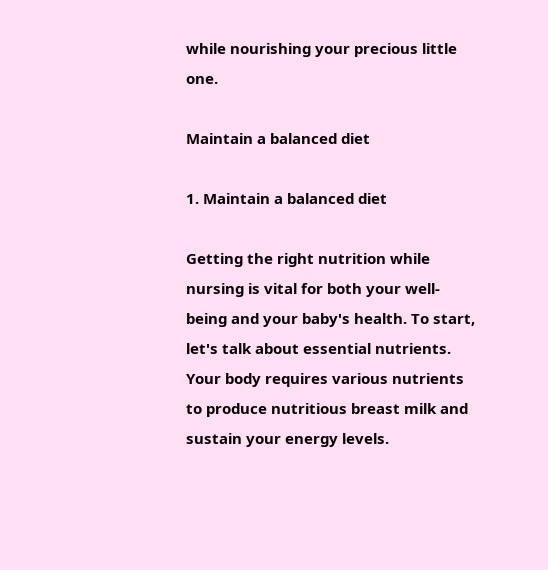while nourishing your precious little one.

Maintain a balanced diet

1. Maintain a balanced diet

Getting the right nutrition while nursing is vital for both your well-being and your baby's health. To start, let's talk about essential nutrients. Your body requires various nutrients to produce nutritious breast milk and sustain your energy levels.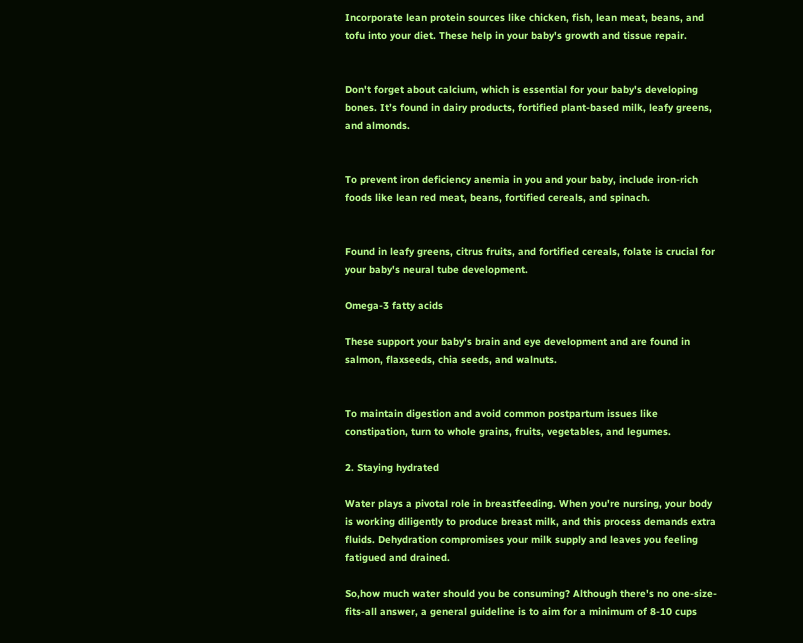Incorporate lean protein sources like chicken, fish, lean meat, beans, and tofu into your diet. These help in your baby's growth and tissue repair.


Don't forget about calcium, which is essential for your baby's developing bones. It’s found in dairy products, fortified plant-based milk, leafy greens, and almonds.


To prevent iron deficiency anemia in you and your baby, include iron-rich foods like lean red meat, beans, fortified cereals, and spinach.


Found in leafy greens, citrus fruits, and fortified cereals, folate is crucial for your baby's neural tube development.

Omega-3 fatty acids

These support your baby's brain and eye development and are found in salmon, flaxseeds, chia seeds, and walnuts.


To maintain digestion and avoid common postpartum issues like constipation, turn to whole grains, fruits, vegetables, and legumes.

2. Staying hydrated

Water plays a pivotal role in breastfeeding. When you're nursing, your body is working diligently to produce breast milk, and this process demands extra fluids. Dehydration compromises your milk supply and leaves you feeling fatigued and drained.

So,how much water should you be consuming? Although there's no one-size-fits-all answer, a general guideline is to aim for a minimum of 8-10 cups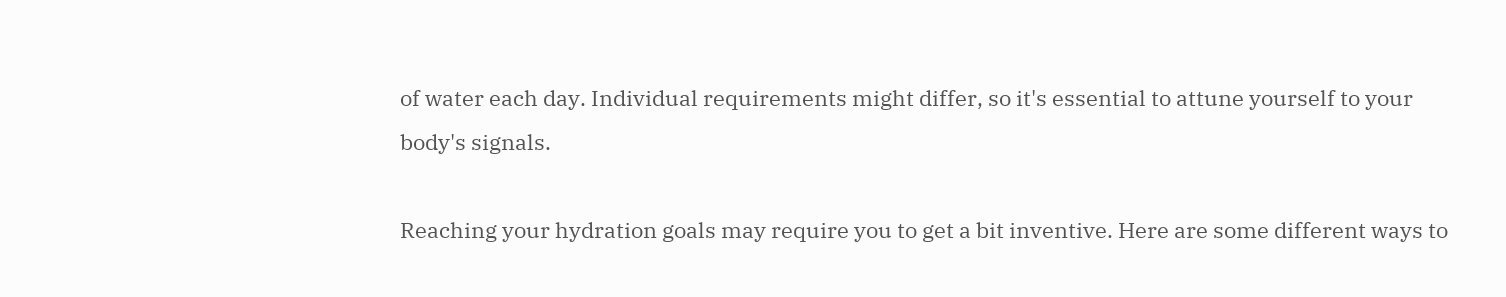of water each day. Individual requirements might differ, so it's essential to attune yourself to your body's signals.

Reaching your hydration goals may require you to get a bit inventive. Here are some different ways to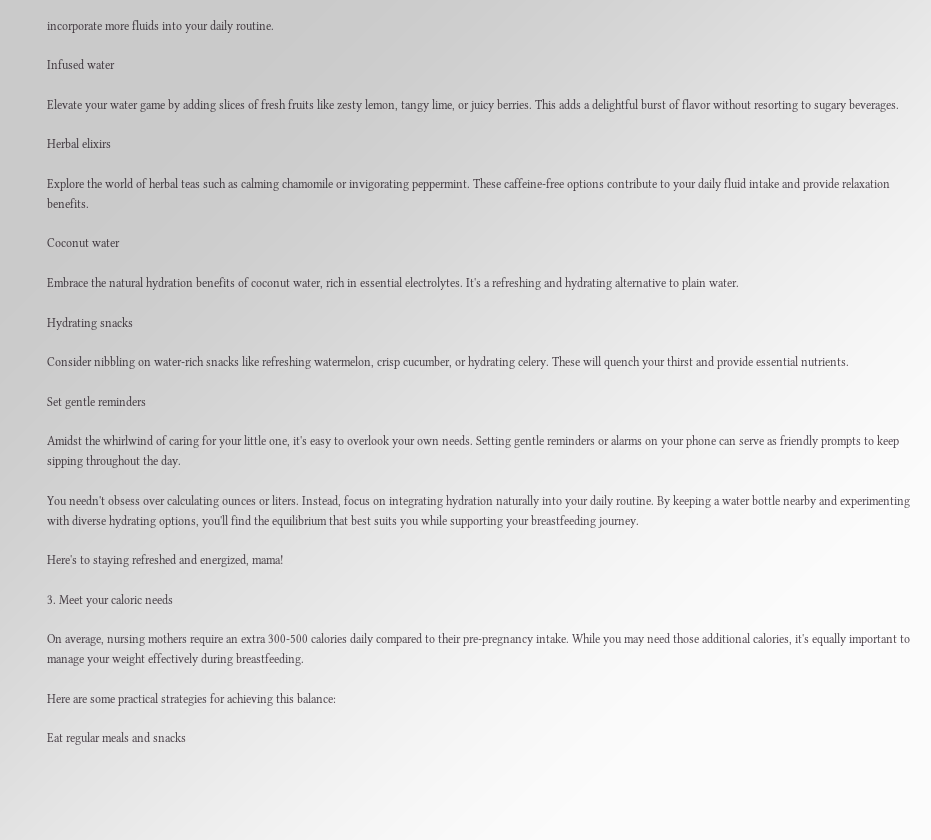incorporate more fluids into your daily routine.

Infused water

Elevate your water game by adding slices of fresh fruits like zesty lemon, tangy lime, or juicy berries. This adds a delightful burst of flavor without resorting to sugary beverages.

Herbal elixirs

Explore the world of herbal teas such as calming chamomile or invigorating peppermint. These caffeine-free options contribute to your daily fluid intake and provide relaxation benefits.

Coconut water

Embrace the natural hydration benefits of coconut water, rich in essential electrolytes. It's a refreshing and hydrating alternative to plain water.

Hydrating snacks

Consider nibbling on water-rich snacks like refreshing watermelon, crisp cucumber, or hydrating celery. These will quench your thirst and provide essential nutrients.

Set gentle reminders

Amidst the whirlwind of caring for your little one, it's easy to overlook your own needs. Setting gentle reminders or alarms on your phone can serve as friendly prompts to keep sipping throughout the day.

You needn't obsess over calculating ounces or liters. Instead, focus on integrating hydration naturally into your daily routine. By keeping a water bottle nearby and experimenting with diverse hydrating options, you'll find the equilibrium that best suits you while supporting your breastfeeding journey.

Here's to staying refreshed and energized, mama!

3. Meet your caloric needs

On average, nursing mothers require an extra 300-500 calories daily compared to their pre-pregnancy intake. While you may need those additional calories, it's equally important to manage your weight effectively during breastfeeding.

Here are some practical strategies for achieving this balance:

Eat regular meals and snacks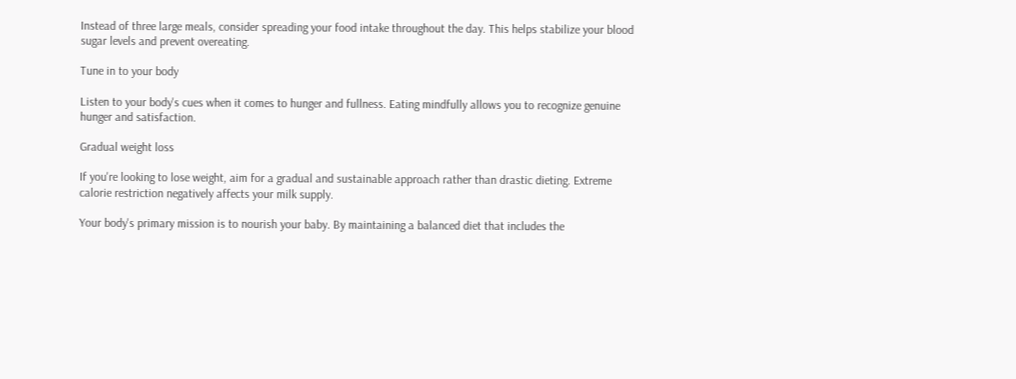Instead of three large meals, consider spreading your food intake throughout the day. This helps stabilize your blood sugar levels and prevent overeating.

Tune in to your body

Listen to your body's cues when it comes to hunger and fullness. Eating mindfully allows you to recognize genuine hunger and satisfaction.

Gradual weight loss

If you're looking to lose weight, aim for a gradual and sustainable approach rather than drastic dieting. Extreme calorie restriction negatively affects your milk supply.

Your body's primary mission is to nourish your baby. By maintaining a balanced diet that includes the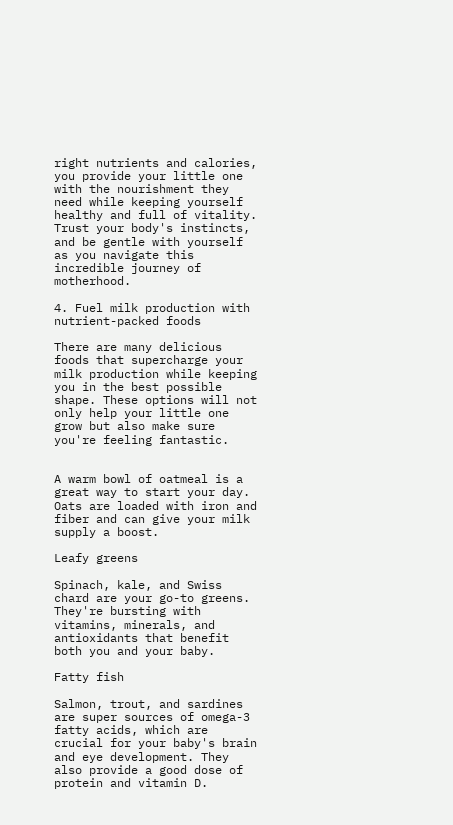right nutrients and calories, you provide your little one with the nourishment they need while keeping yourself healthy and full of vitality. Trust your body's instincts, and be gentle with yourself as you navigate this incredible journey of motherhood.

4. Fuel milk production with nutrient-packed foods

There are many delicious foods that supercharge your milk production while keeping you in the best possible shape. These options will not only help your little one grow but also make sure you're feeling fantastic.


A warm bowl of oatmeal is a great way to start your day. Oats are loaded with iron and fiber and can give your milk supply a boost.

Leafy greens

Spinach, kale, and Swiss chard are your go-to greens. They're bursting with vitamins, minerals, and antioxidants that benefit both you and your baby.

Fatty fish

Salmon, trout, and sardines are super sources of omega-3 fatty acids, which are crucial for your baby's brain and eye development. They also provide a good dose of protein and vitamin D.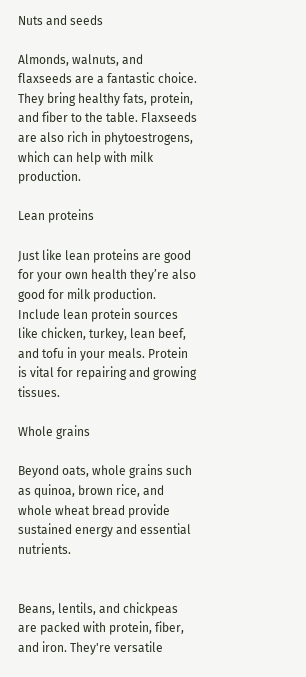Nuts and seeds

Almonds, walnuts, and flaxseeds are a fantastic choice. They bring healthy fats, protein, and fiber to the table. Flaxseeds are also rich in phytoestrogens, which can help with milk production.

Lean proteins

Just like lean proteins are good for your own health they’re also good for milk production. Include lean protein sources like chicken, turkey, lean beef, and tofu in your meals. Protein is vital for repairing and growing tissues.

Whole grains

Beyond oats, whole grains such as quinoa, brown rice, and whole wheat bread provide sustained energy and essential nutrients.


Beans, lentils, and chickpeas are packed with protein, fiber, and iron. They're versatile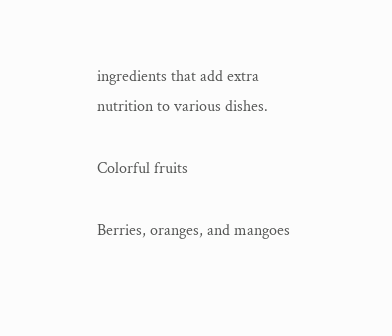ingredients that add extra nutrition to various dishes.

Colorful fruits

Berries, oranges, and mangoes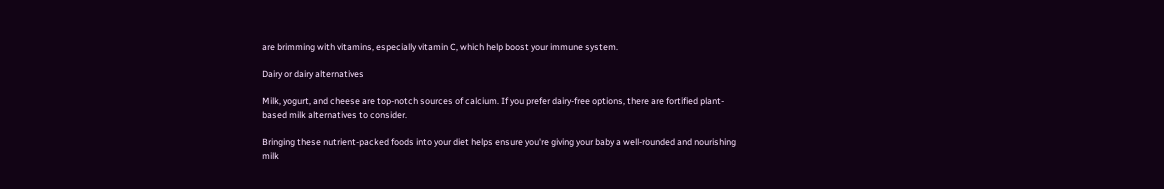are brimming with vitamins, especially vitamin C, which help boost your immune system.

Dairy or dairy alternatives

Milk, yogurt, and cheese are top-notch sources of calcium. If you prefer dairy-free options, there are fortified plant-based milk alternatives to consider.

Bringing these nutrient-packed foods into your diet helps ensure you're giving your baby a well-rounded and nourishing milk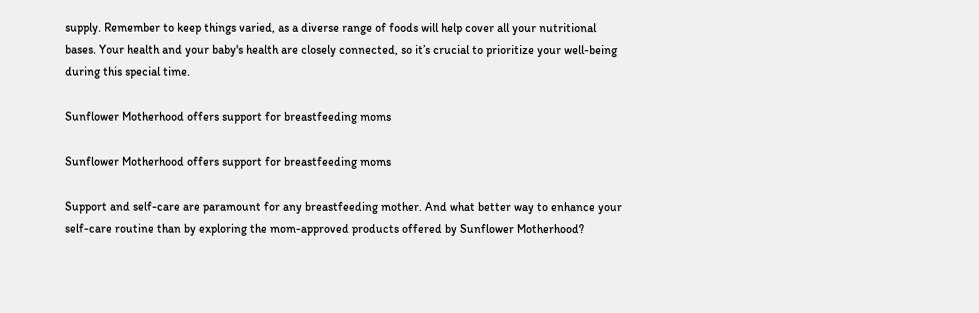supply. Remember to keep things varied, as a diverse range of foods will help cover all your nutritional bases. Your health and your baby's health are closely connected, so it’s crucial to prioritize your well-being during this special time.

Sunflower Motherhood offers support for breastfeeding moms

Sunflower Motherhood offers support for breastfeeding moms

Support and self-care are paramount for any breastfeeding mother. And what better way to enhance your self-care routine than by exploring the mom-approved products offered by Sunflower Motherhood?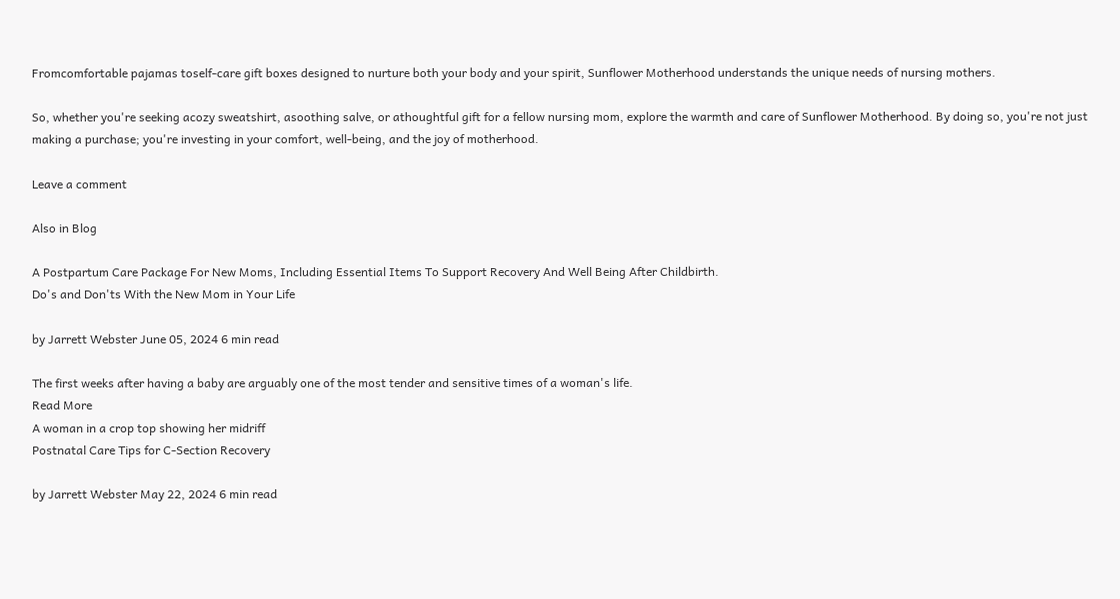Fromcomfortable pajamas toself-care gift boxes designed to nurture both your body and your spirit, Sunflower Motherhood understands the unique needs of nursing mothers.

So, whether you're seeking acozy sweatshirt, asoothing salve, or athoughtful gift for a fellow nursing mom, explore the warmth and care of Sunflower Motherhood. By doing so, you're not just making a purchase; you're investing in your comfort, well-being, and the joy of motherhood.

Leave a comment

Also in Blog

A Postpartum Care Package For New Moms, Including Essential Items To Support Recovery And Well Being After Childbirth.
Do's and Don'ts With the New Mom in Your Life

by Jarrett Webster June 05, 2024 6 min read

The first weeks after having a baby are arguably one of the most tender and sensitive times of a woman's life.
Read More
A woman in a crop top showing her midriff
Postnatal Care Tips for C-Section Recovery

by Jarrett Webster May 22, 2024 6 min read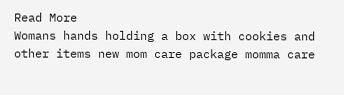Read More
Womans hands holding a box with cookies and other items new mom care package momma care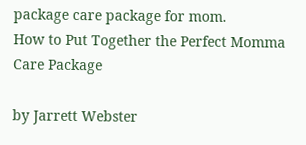package care package for mom.
How to Put Together the Perfect Momma Care Package

by Jarrett Webster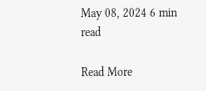May 08, 2024 6 min read

Read More